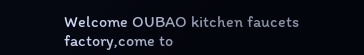Welcome OUBAO kitchen faucets factory,come to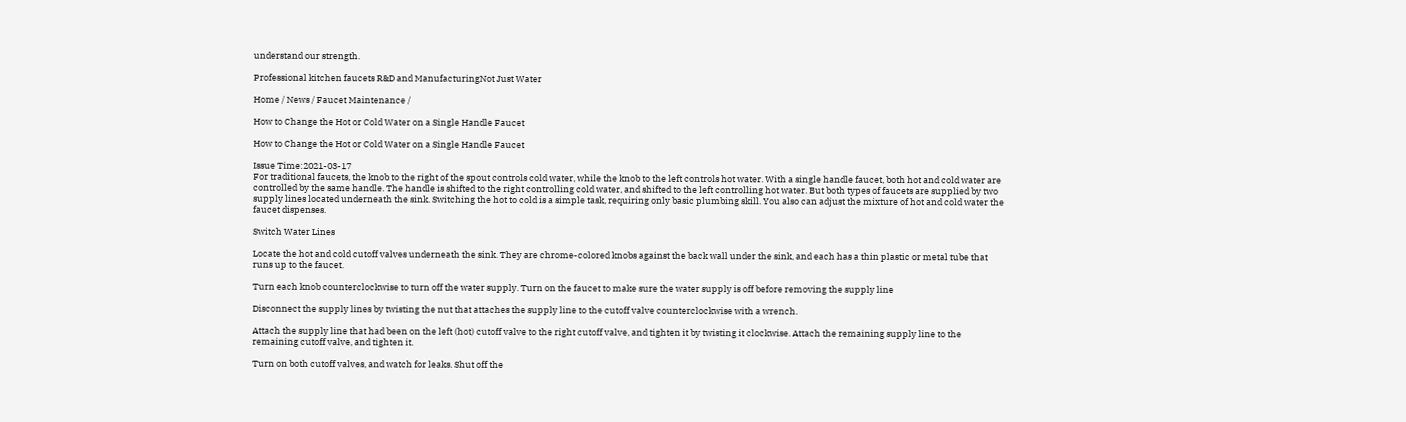understand our strength.

Professional kitchen faucets R&D and ManufacturingNot Just Water

Home / News / Faucet Maintenance /

How to Change the Hot or Cold Water on a Single Handle Faucet

How to Change the Hot or Cold Water on a Single Handle Faucet

Issue Time:2021-03-17
For traditional faucets, the knob to the right of the spout controls cold water, while the knob to the left controls hot water. With a single handle faucet, both hot and cold water are controlled by the same handle. The handle is shifted to the right controlling cold water, and shifted to the left controlling hot water. But both types of faucets are supplied by two supply lines located underneath the sink. Switching the hot to cold is a simple task, requiring only basic plumbing skill. You also can adjust the mixture of hot and cold water the faucet dispenses.

Switch Water Lines

Locate the hot and cold cutoff valves underneath the sink. They are chrome-colored knobs against the back wall under the sink, and each has a thin plastic or metal tube that runs up to the faucet.

Turn each knob counterclockwise to turn off the water supply. Turn on the faucet to make sure the water supply is off before removing the supply line

Disconnect the supply lines by twisting the nut that attaches the supply line to the cutoff valve counterclockwise with a wrench.

Attach the supply line that had been on the left (hot) cutoff valve to the right cutoff valve, and tighten it by twisting it clockwise. Attach the remaining supply line to the remaining cutoff valve, and tighten it.

Turn on both cutoff valves, and watch for leaks. Shut off the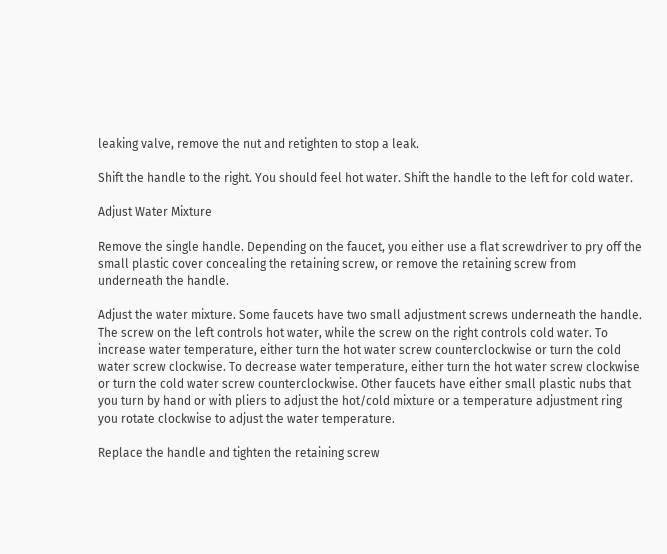leaking valve, remove the nut and retighten to stop a leak.

Shift the handle to the right. You should feel hot water. Shift the handle to the left for cold water.

Adjust Water Mixture

Remove the single handle. Depending on the faucet, you either use a flat screwdriver to pry off the small plastic cover concealing the retaining screw, or remove the retaining screw from underneath the handle.

Adjust the water mixture. Some faucets have two small adjustment screws underneath the handle. The screw on the left controls hot water, while the screw on the right controls cold water. To increase water temperature, either turn the hot water screw counterclockwise or turn the cold water screw clockwise. To decrease water temperature, either turn the hot water screw clockwise or turn the cold water screw counterclockwise. Other faucets have either small plastic nubs that you turn by hand or with pliers to adjust the hot/cold mixture or a temperature adjustment ring you rotate clockwise to adjust the water temperature.

Replace the handle and tighten the retaining screw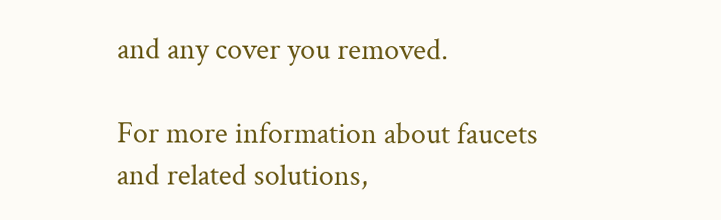and any cover you removed.

For more information about faucets and related solutions,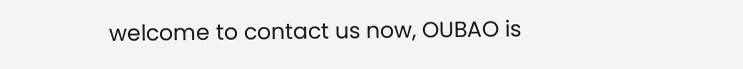welcome to contact us now, OUBAO is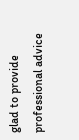glad to provide professional advice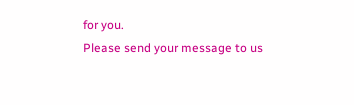for you.
Please send your message to us